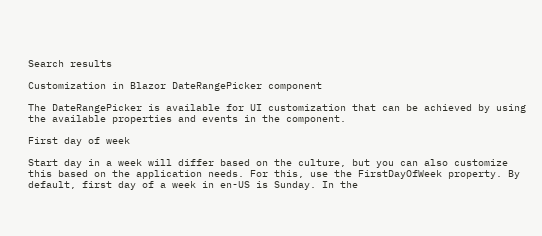Search results

Customization in Blazor DateRangePicker component

The DateRangePicker is available for UI customization that can be achieved by using the available properties and events in the component.

First day of week

Start day in a week will differ based on the culture, but you can also customize this based on the application needs. For this, use the FirstDayOfWeek property. By default, first day of a week in en-US is Sunday. In the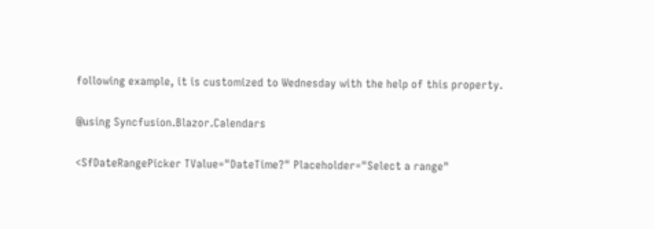following example, it is customized to Wednesday with the help of this property.

@using Syncfusion.Blazor.Calendars

<SfDateRangePicker TValue="DateTime?" Placeholder="Select a range"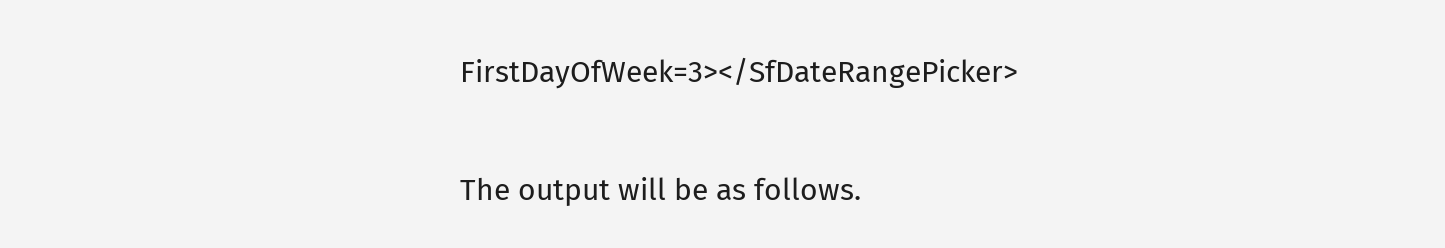FirstDayOfWeek=3></SfDateRangePicker>

The output will be as follows.